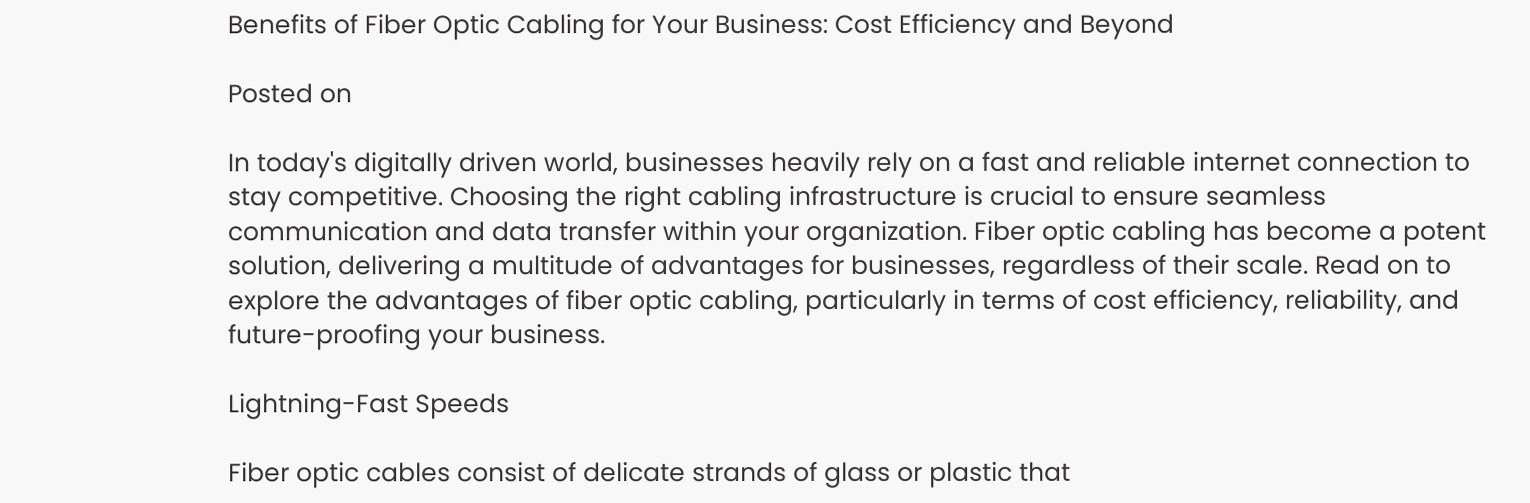Benefits of Fiber Optic Cabling for Your Business: Cost Efficiency and Beyond

Posted on

In today's digitally driven world, businesses heavily rely on a fast and reliable internet connection to stay competitive. Choosing the right cabling infrastructure is crucial to ensure seamless communication and data transfer within your organization. Fiber optic cabling has become a potent solution, delivering a multitude of advantages for businesses, regardless of their scale. Read on to explore the advantages of fiber optic cabling, particularly in terms of cost efficiency, reliability, and future-proofing your business.

Lightning-Fast Speeds

Fiber optic cables consist of delicate strands of glass or plastic that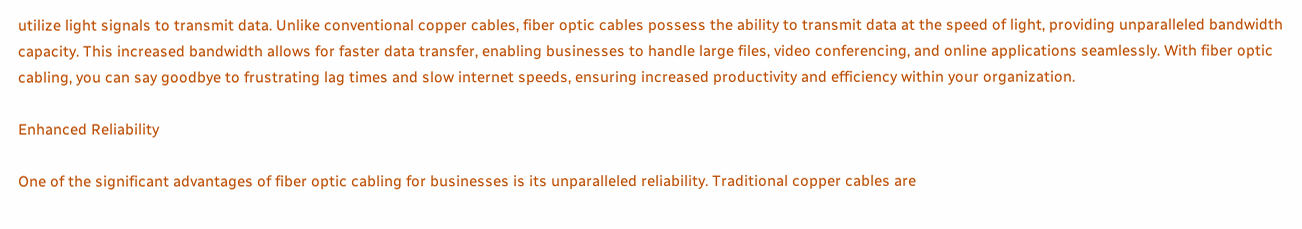utilize light signals to transmit data. Unlike conventional copper cables, fiber optic cables possess the ability to transmit data at the speed of light, providing unparalleled bandwidth capacity. This increased bandwidth allows for faster data transfer, enabling businesses to handle large files, video conferencing, and online applications seamlessly. With fiber optic cabling, you can say goodbye to frustrating lag times and slow internet speeds, ensuring increased productivity and efficiency within your organization.

Enhanced Reliability

One of the significant advantages of fiber optic cabling for businesses is its unparalleled reliability. Traditional copper cables are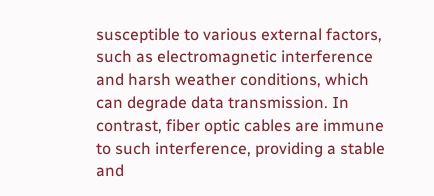susceptible to various external factors, such as electromagnetic interference and harsh weather conditions, which can degrade data transmission. In contrast, fiber optic cables are immune to such interference, providing a stable and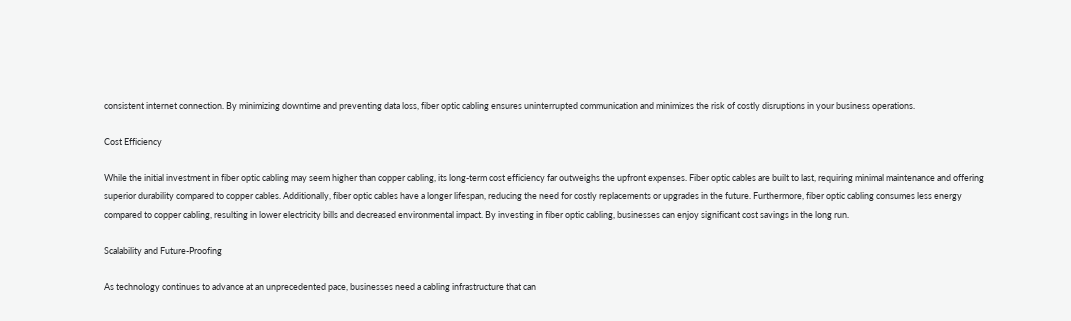consistent internet connection. By minimizing downtime and preventing data loss, fiber optic cabling ensures uninterrupted communication and minimizes the risk of costly disruptions in your business operations.

Cost Efficiency

While the initial investment in fiber optic cabling may seem higher than copper cabling, its long-term cost efficiency far outweighs the upfront expenses. Fiber optic cables are built to last, requiring minimal maintenance and offering superior durability compared to copper cables. Additionally, fiber optic cables have a longer lifespan, reducing the need for costly replacements or upgrades in the future. Furthermore, fiber optic cabling consumes less energy compared to copper cabling, resulting in lower electricity bills and decreased environmental impact. By investing in fiber optic cabling, businesses can enjoy significant cost savings in the long run.

Scalability and Future-Proofing

As technology continues to advance at an unprecedented pace, businesses need a cabling infrastructure that can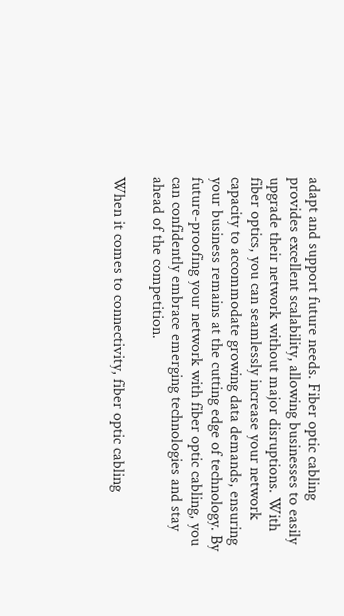adapt and support future needs. Fiber optic cabling provides excellent scalability, allowing businesses to easily upgrade their network without major disruptions. With fiber optics, you can seamlessly increase your network capacity to accommodate growing data demands, ensuring your business remains at the cutting edge of technology. By future-proofing your network with fiber optic cabling, you can confidently embrace emerging technologies and stay ahead of the competition.

When it comes to connectivity, fiber optic cabling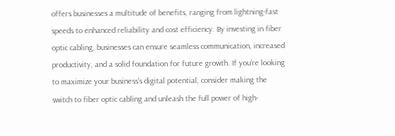offers businesses a multitude of benefits, ranging from lightning-fast speeds to enhanced reliability and cost efficiency. By investing in fiber optic cabling, businesses can ensure seamless communication, increased productivity, and a solid foundation for future growth. If you're looking to maximize your business's digital potential, consider making the switch to fiber optic cabling and unleash the full power of high-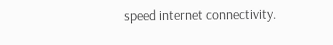speed internet connectivity.